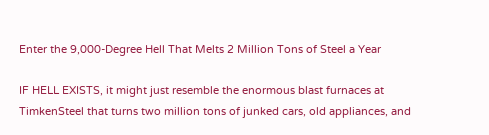Enter the 9,000-Degree Hell That Melts 2 Million Tons of Steel a Year

IF HELL EXISTS, it might just resemble the enormous blast furnaces at TimkenSteel that turns two million tons of junked cars, old appliances, and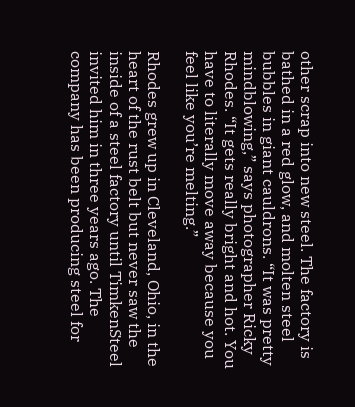other scrap into new steel. The factory is bathed in a red glow, and molten steel bubbles in giant cauldrons. “It was pretty mindblowing,” says photographer Ricky Rhodes. “It gets really bright and hot. You have to literally move away because you feel like you’re melting.”

Rhodes grew up in Cleveland, Ohio, in the heart of the rust belt but never saw the inside of a steel factory until TimkenSteel invited him in three years ago. The company has been producing steel for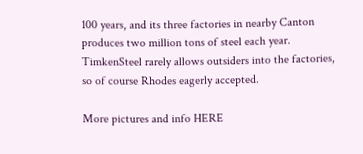100 years, and its three factories in nearby Canton produces two million tons of steel each year. TimkenSteel rarely allows outsiders into the factories, so of course Rhodes eagerly accepted.

More pictures and info HERE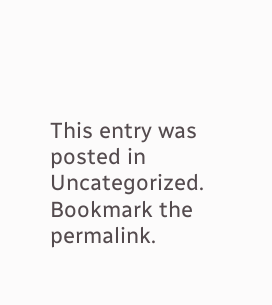This entry was posted in Uncategorized. Bookmark the permalink.